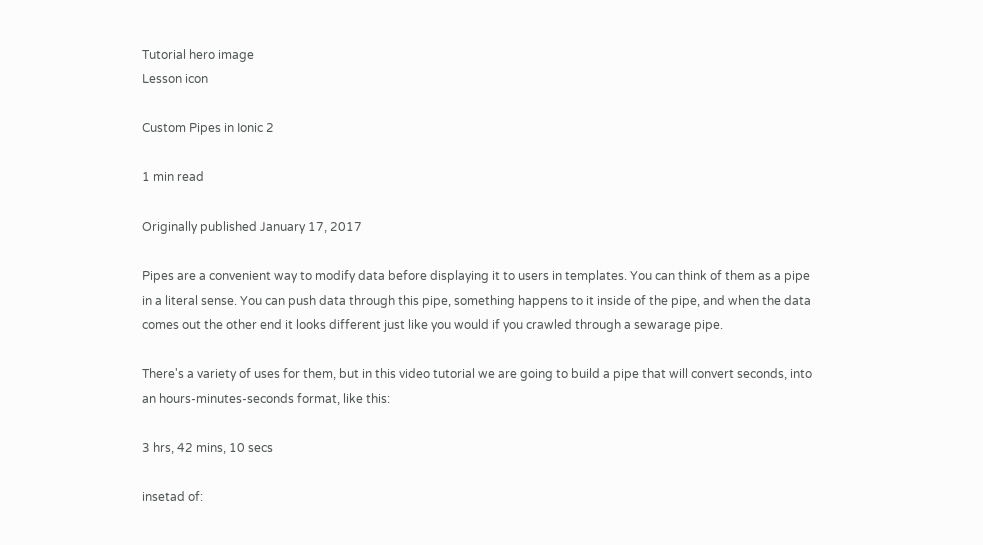Tutorial hero image
Lesson icon

Custom Pipes in Ionic 2

1 min read

Originally published January 17, 2017

Pipes are a convenient way to modify data before displaying it to users in templates. You can think of them as a pipe in a literal sense. You can push data through this pipe, something happens to it inside of the pipe, and when the data comes out the other end it looks different just like you would if you crawled through a sewarage pipe.

There's a variety of uses for them, but in this video tutorial we are going to build a pipe that will convert seconds, into an hours-minutes-seconds format, like this:

3 hrs, 42 mins, 10 secs

insetad of: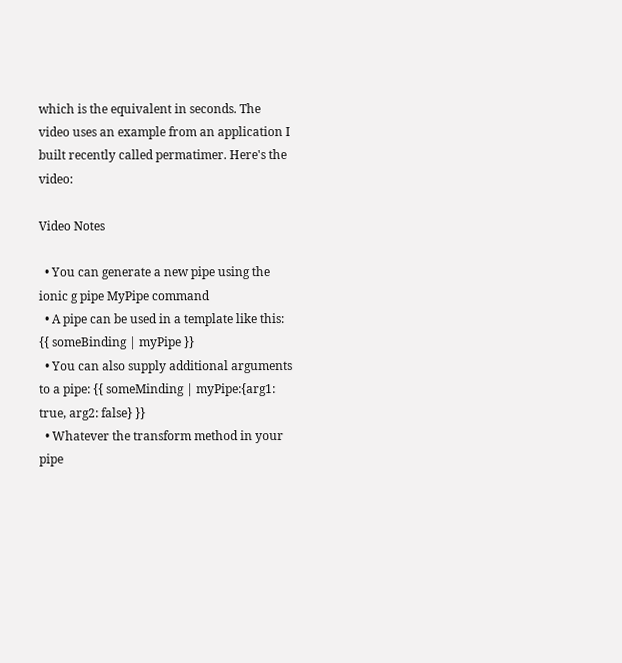which is the equivalent in seconds. The video uses an example from an application I built recently called permatimer. Here's the video:

Video Notes

  • You can generate a new pipe using the ionic g pipe MyPipe command
  • A pipe can be used in a template like this: {{ someBinding | myPipe }}
  • You can also supply additional arguments to a pipe: {{ someMinding | myPipe:{arg1: true, arg2: false} }}
  • Whatever the transform method in your pipe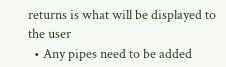returns is what will be displayed to the user
  • Any pipes need to be added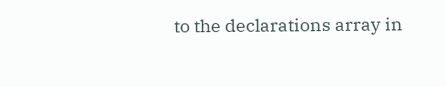to the declarations array in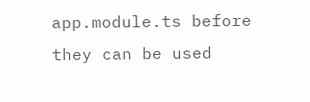app.module.ts before they can be used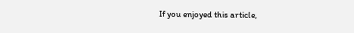If you enjoyed this article,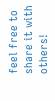feel free to share it with others!